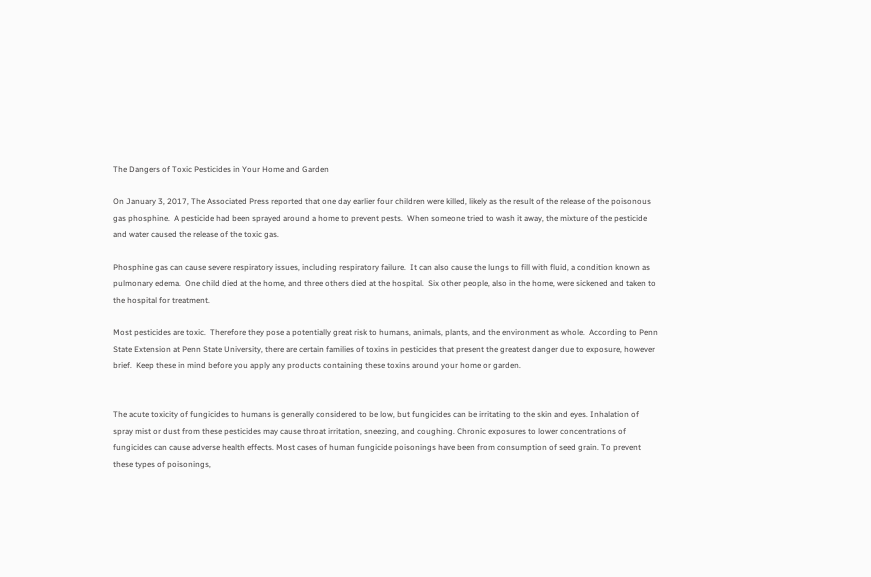The Dangers of Toxic Pesticides in Your Home and Garden

On January 3, 2017, The Associated Press reported that one day earlier four children were killed, likely as the result of the release of the poisonous gas phosphine.  A pesticide had been sprayed around a home to prevent pests.  When someone tried to wash it away, the mixture of the pesticide and water caused the release of the toxic gas.

Phosphine gas can cause severe respiratory issues, including respiratory failure.  It can also cause the lungs to fill with fluid, a condition known as pulmonary edema.  One child died at the home, and three others died at the hospital.  Six other people, also in the home, were sickened and taken to the hospital for treatment.

Most pesticides are toxic.  Therefore they pose a potentially great risk to humans, animals, plants, and the environment as whole.  According to Penn State Extension at Penn State University, there are certain families of toxins in pesticides that present the greatest danger due to exposure, however brief.  Keep these in mind before you apply any products containing these toxins around your home or garden.


The acute toxicity of fungicides to humans is generally considered to be low, but fungicides can be irritating to the skin and eyes. Inhalation of spray mist or dust from these pesticides may cause throat irritation, sneezing, and coughing. Chronic exposures to lower concentrations of fungicides can cause adverse health effects. Most cases of human fungicide poisonings have been from consumption of seed grain. To prevent these types of poisonings,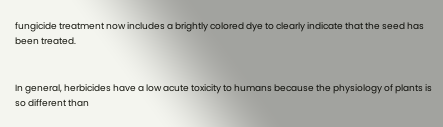fungicide treatment now includes a brightly colored dye to clearly indicate that the seed has been treated.


In general, herbicides have a low acute toxicity to humans because the physiology of plants is so different than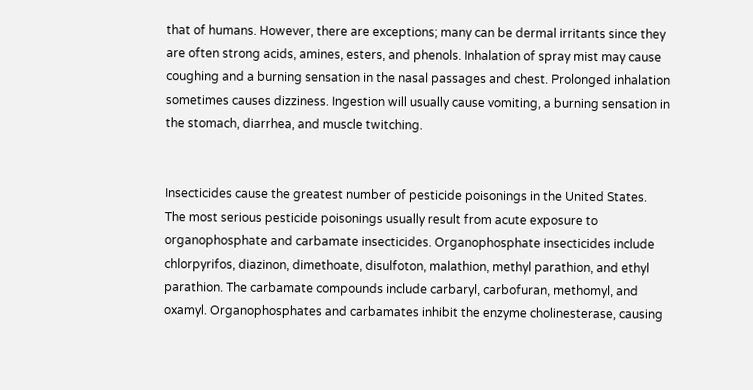that of humans. However, there are exceptions; many can be dermal irritants since they are often strong acids, amines, esters, and phenols. Inhalation of spray mist may cause coughing and a burning sensation in the nasal passages and chest. Prolonged inhalation sometimes causes dizziness. Ingestion will usually cause vomiting, a burning sensation in the stomach, diarrhea, and muscle twitching.


Insecticides cause the greatest number of pesticide poisonings in the United States. The most serious pesticide poisonings usually result from acute exposure to organophosphate and carbamate insecticides. Organophosphate insecticides include chlorpyrifos, diazinon, dimethoate, disulfoton, malathion, methyl parathion, and ethyl parathion. The carbamate compounds include carbaryl, carbofuran, methomyl, and oxamyl. Organophosphates and carbamates inhibit the enzyme cholinesterase, causing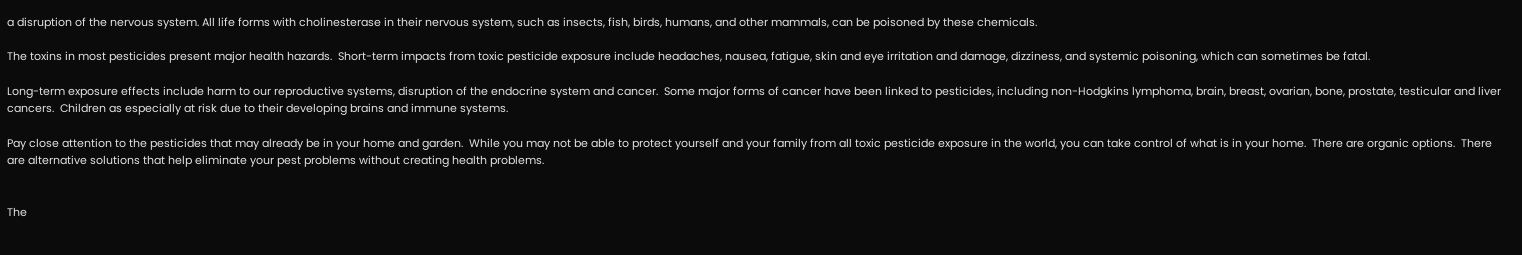a disruption of the nervous system. All life forms with cholinesterase in their nervous system, such as insects, fish, birds, humans, and other mammals, can be poisoned by these chemicals.

The toxins in most pesticides present major health hazards.  Short-term impacts from toxic pesticide exposure include headaches, nausea, fatigue, skin and eye irritation and damage, dizziness, and systemic poisoning, which can sometimes be fatal.

Long-term exposure effects include harm to our reproductive systems, disruption of the endocrine system and cancer.  Some major forms of cancer have been linked to pesticides, including non-Hodgkins lymphoma, brain, breast, ovarian, bone, prostate, testicular and liver cancers.  Children as especially at risk due to their developing brains and immune systems.

Pay close attention to the pesticides that may already be in your home and garden.  While you may not be able to protect yourself and your family from all toxic pesticide exposure in the world, you can take control of what is in your home.  There are organic options.  There are alternative solutions that help eliminate your pest problems without creating health problems.


The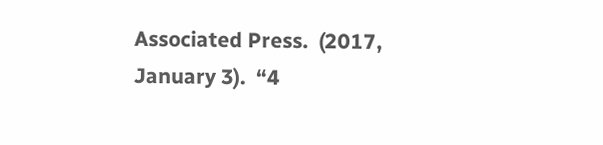Associated Press.  (2017, January 3).  “4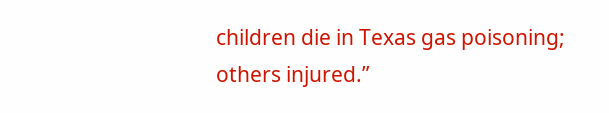children die in Texas gas poisoning; others injured.”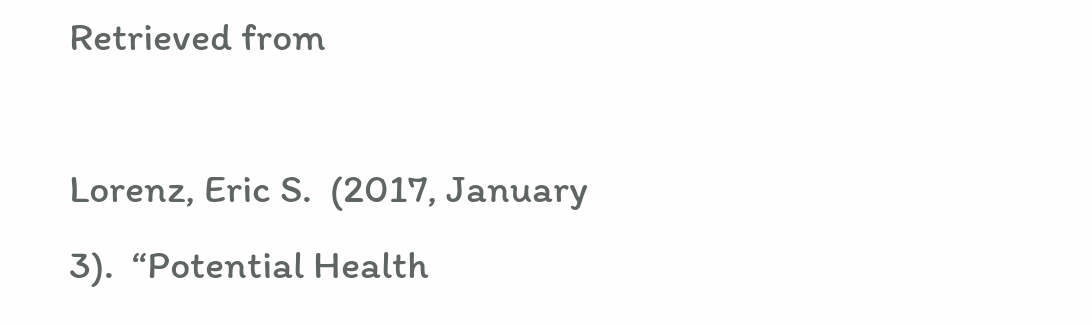Retrieved from

Lorenz, Eric S.  (2017, January 3).  “Potential Health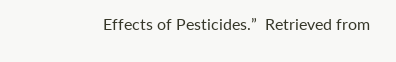Effects of Pesticides.”  Retrieved from